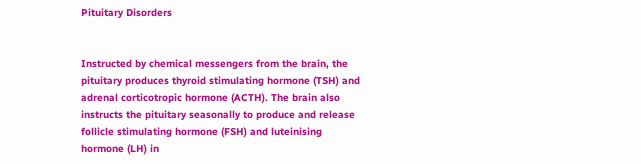Pituitary Disorders


Instructed by chemical messengers from the brain, the pituitary produces thyroid stimulating hormone (TSH) and adrenal corticotropic hormone (ACTH). The brain also instructs the pituitary seasonally to produce and release follicle stimulating hormone (FSH) and luteinising hormone (LH) in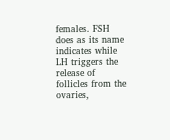females. FSH does as its name indicates while LH triggers the release of follicles from the ovaries,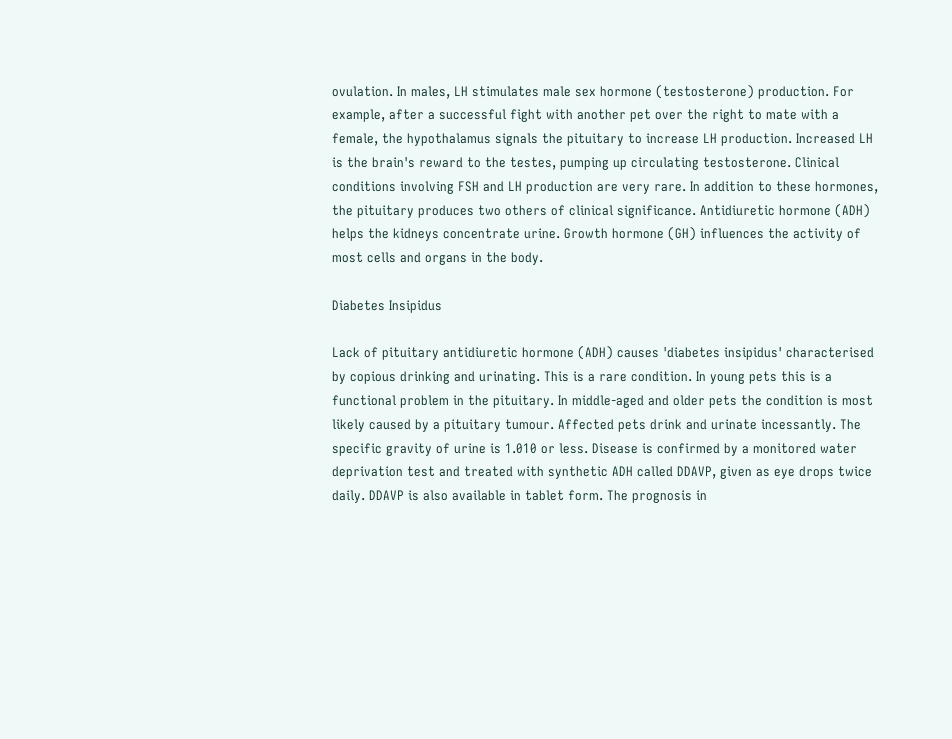ovulation. In males, LH stimulates male sex hormone (testosterone) production. For example, after a successful fight with another pet over the right to mate with a female, the hypothalamus signals the pituitary to increase LH production. Increased LH is the brain's reward to the testes, pumping up circulating testosterone. Clinical conditions involving FSH and LH production are very rare. In addition to these hormones, the pituitary produces two others of clinical significance. Antidiuretic hormone (ADH) helps the kidneys concentrate urine. Growth hormone (GH) influences the activity of most cells and organs in the body.

Diabetes Insipidus

Lack of pituitary antidiuretic hormone (ADH) causes 'diabetes insipidus' characterised by copious drinking and urinating. This is a rare condition. In young pets this is a functional problem in the pituitary. In middle-aged and older pets the condition is most likely caused by a pituitary tumour. Affected pets drink and urinate incessantly. The specific gravity of urine is 1.010 or less. Disease is confirmed by a monitored water deprivation test and treated with synthetic ADH called DDAVP, given as eye drops twice daily. DDAVP is also available in tablet form. The prognosis in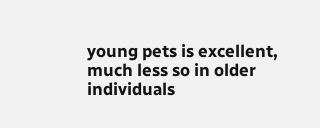young pets is excellent, much less so in older individuals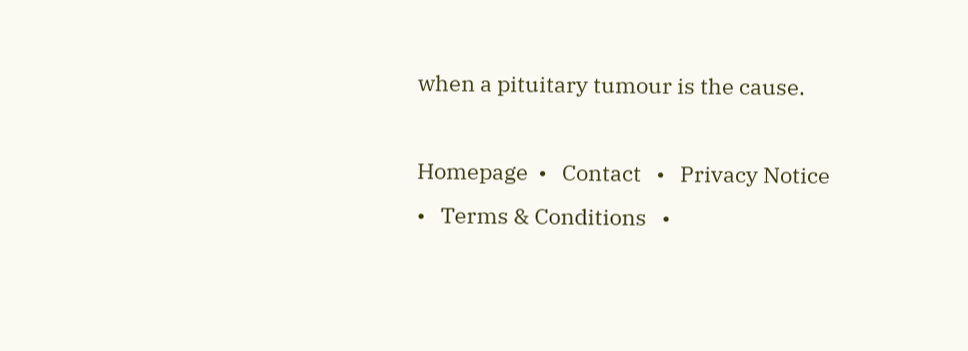when a pituitary tumour is the cause.

Homepage  •   Contact   •   Privacy Notice   •   Terms & Conditions   •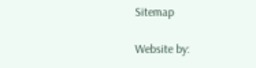Sitemap

Website by: